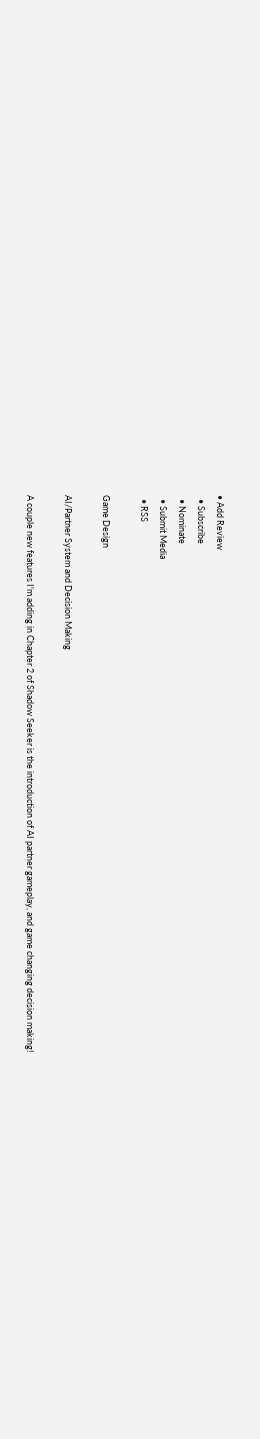• Add Review
  • Subscribe
  • Nominate
  • Submit Media
  • RSS

Game Design

AI/Partner System and Decision Making

A couple new features I'm adding in Chapter 2 of Shadow Seeker is the introduction of AI partner gameplay, and game changing decision making!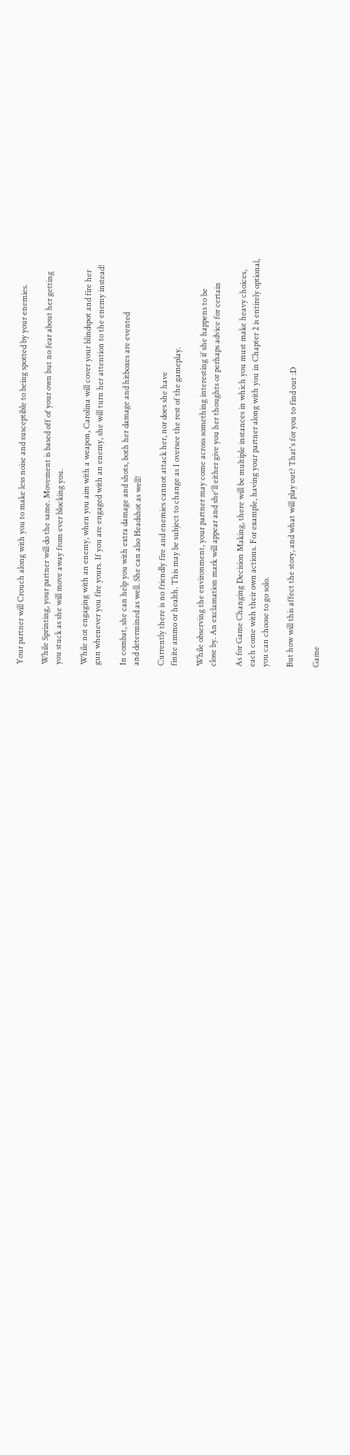Your partner will Crouch along with you to make less noise and susceptible to being spotted by your enemies.

While Sprinting, your partner will do the same. Movement is based off of your own but no fear about her getting
you stuck as she will move away from ever blocking you.

While not engaging with an enemy, when you aim with a weapon, Carolina will cover your blindspot and fire her
gun whenever you fire yours. If you are engaged with an enemy, she will turn her attention to the enemy instead!

In combat, she can help you with extra damage and shots, both her damage and hitboxes are evented
and determined as well. She can also Headshot as well!

Currently there is no friendly fire and enemies cannot attack her, nor does she have
finite ammo or health. This may be subject to change as I oversee the rest of the gameplay.

While observing the environment, your partner may come across something interesting if she happens to be
close by. An exclamation mark will appear and she'll either give you her thoughts or perhaps advice for certain

As for Game Changing Decision Making, there will be multiple instances in which you must make heavy choices,
each come with their own actions. For example, having your partner along with you in Chapter 2 is entirely optional,
you can choose to go solo.

But how will this affect the story, and what will play out? That's for you to find out :D

Game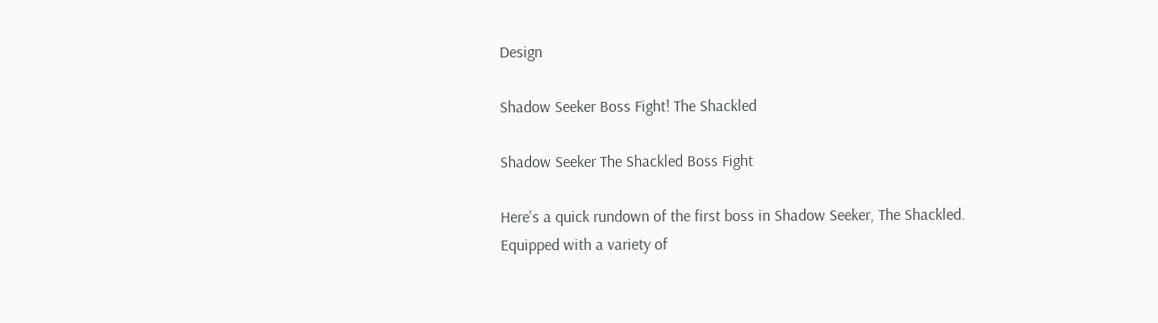Design

Shadow Seeker Boss Fight! The Shackled

Shadow Seeker The Shackled Boss Fight

Here's a quick rundown of the first boss in Shadow Seeker, The Shackled.
Equipped with a variety of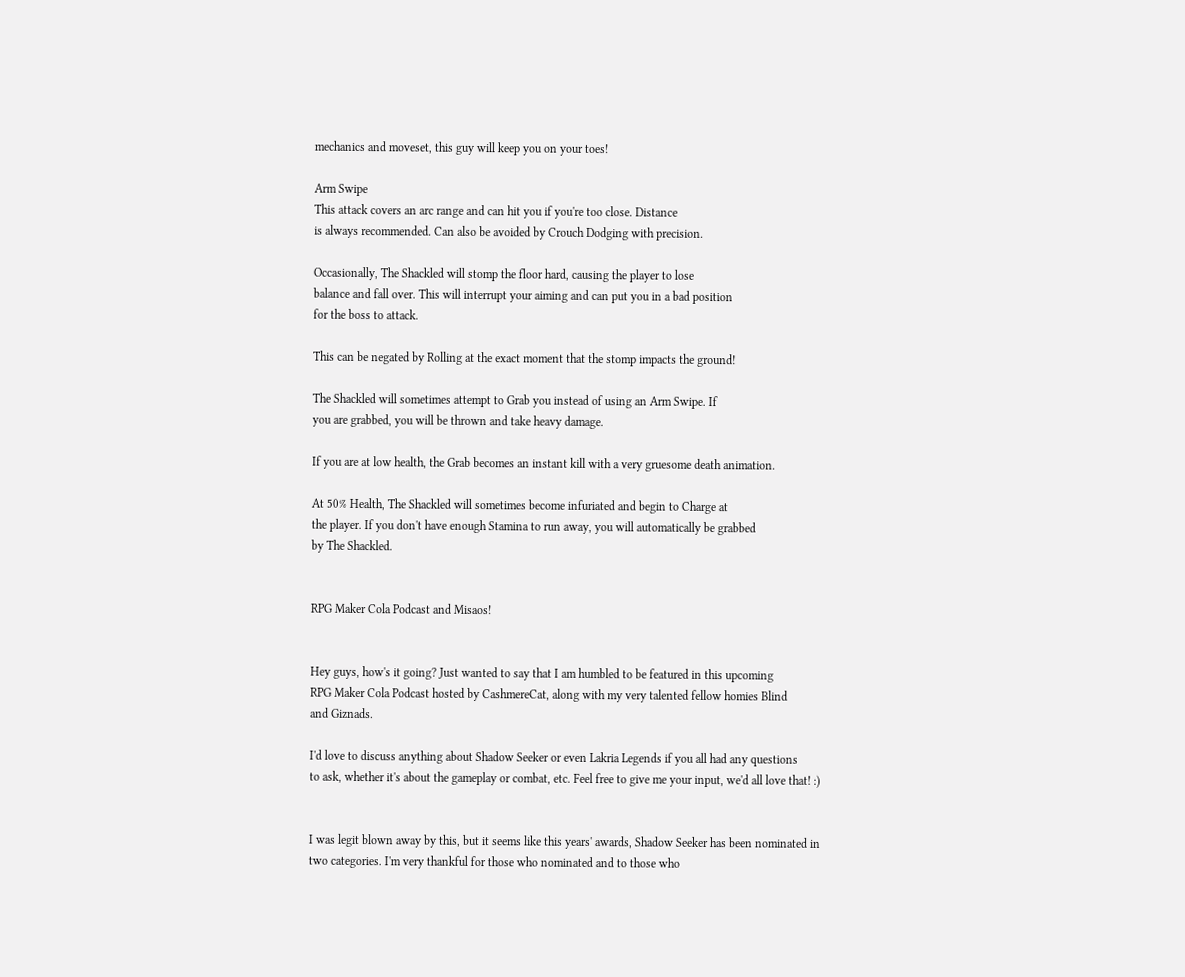mechanics and moveset, this guy will keep you on your toes!

Arm Swipe
This attack covers an arc range and can hit you if you're too close. Distance
is always recommended. Can also be avoided by Crouch Dodging with precision.

Occasionally, The Shackled will stomp the floor hard, causing the player to lose
balance and fall over. This will interrupt your aiming and can put you in a bad position
for the boss to attack.

This can be negated by Rolling at the exact moment that the stomp impacts the ground!

The Shackled will sometimes attempt to Grab you instead of using an Arm Swipe. If
you are grabbed, you will be thrown and take heavy damage.

If you are at low health, the Grab becomes an instant kill with a very gruesome death animation.

At 50% Health, The Shackled will sometimes become infuriated and begin to Charge at
the player. If you don't have enough Stamina to run away, you will automatically be grabbed
by The Shackled.


RPG Maker Cola Podcast and Misaos!


Hey guys, how's it going? Just wanted to say that I am humbled to be featured in this upcoming
RPG Maker Cola Podcast hosted by CashmereCat, along with my very talented fellow homies Blind
and Giznads.

I'd love to discuss anything about Shadow Seeker or even Lakria Legends if you all had any questions
to ask, whether it's about the gameplay or combat, etc. Feel free to give me your input, we'd all love that! :)


I was legit blown away by this, but it seems like this years' awards, Shadow Seeker has been nominated in
two categories. I'm very thankful for those who nominated and to those who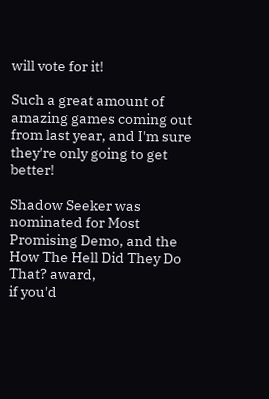will vote for it!

Such a great amount of amazing games coming out from last year, and I'm sure they're only going to get better!

Shadow Seeker was nominated for Most Promising Demo, and the How The Hell Did They Do That? award,
if you'd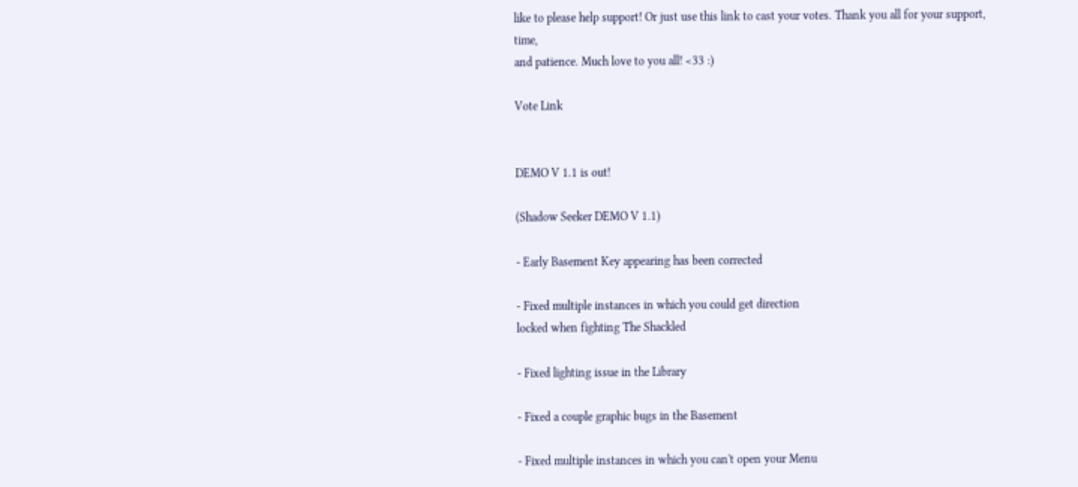like to please help support! Or just use this link to cast your votes. Thank you all for your support, time,
and patience. Much love to you all! <33 :)

Vote Link


DEMO V 1.1 is out!

(Shadow Seeker DEMO V 1.1)

- Early Basement Key appearing has been corrected

- Fixed multiple instances in which you could get direction
locked when fighting The Shackled

- Fixed lighting issue in the Library

- Fixed a couple graphic bugs in the Basement

- Fixed multiple instances in which you can't open your Menu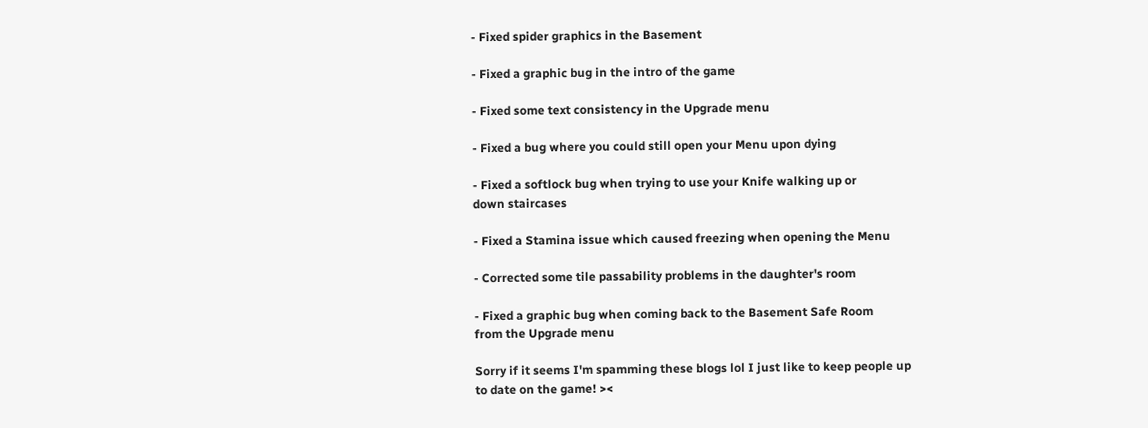- Fixed spider graphics in the Basement

- Fixed a graphic bug in the intro of the game

- Fixed some text consistency in the Upgrade menu

- Fixed a bug where you could still open your Menu upon dying

- Fixed a softlock bug when trying to use your Knife walking up or
down staircases

- Fixed a Stamina issue which caused freezing when opening the Menu

- Corrected some tile passability problems in the daughter's room

- Fixed a graphic bug when coming back to the Basement Safe Room
from the Upgrade menu

Sorry if it seems I'm spamming these blogs lol I just like to keep people up
to date on the game! ><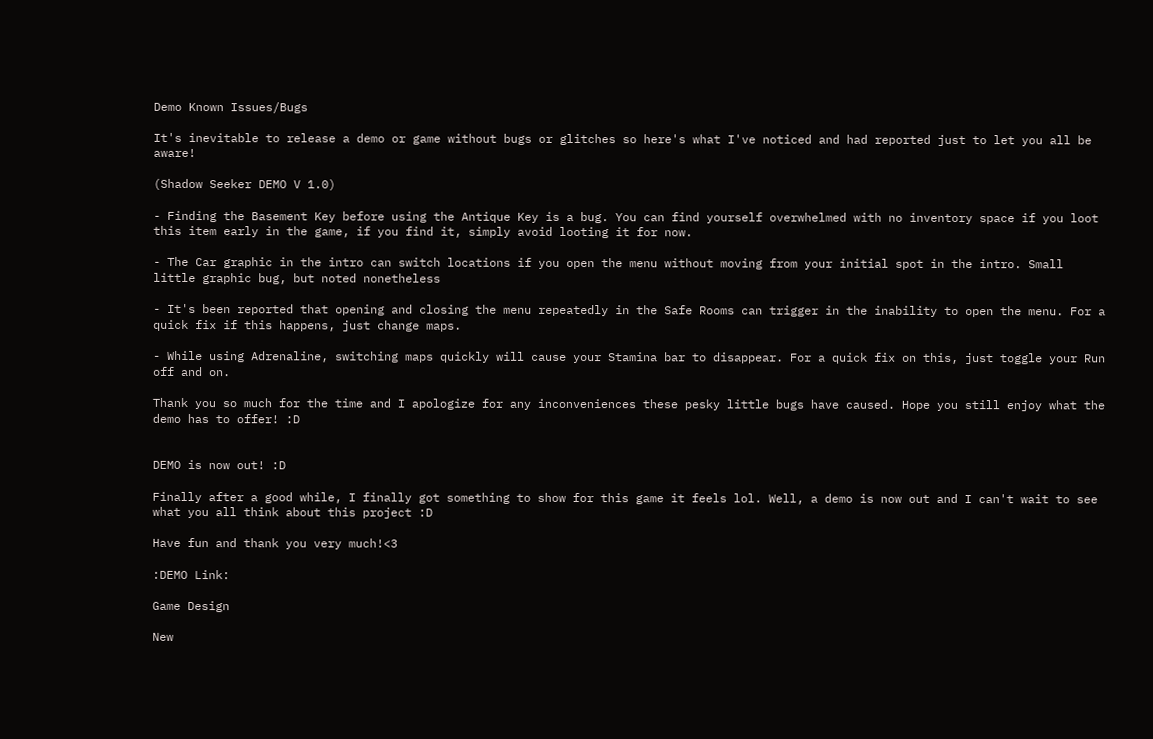Demo Known Issues/Bugs

It's inevitable to release a demo or game without bugs or glitches so here's what I've noticed and had reported just to let you all be aware!

(Shadow Seeker DEMO V 1.0)

- Finding the Basement Key before using the Antique Key is a bug. You can find yourself overwhelmed with no inventory space if you loot this item early in the game, if you find it, simply avoid looting it for now.

- The Car graphic in the intro can switch locations if you open the menu without moving from your initial spot in the intro. Small little graphic bug, but noted nonetheless

- It's been reported that opening and closing the menu repeatedly in the Safe Rooms can trigger in the inability to open the menu. For a quick fix if this happens, just change maps.

- While using Adrenaline, switching maps quickly will cause your Stamina bar to disappear. For a quick fix on this, just toggle your Run off and on.

Thank you so much for the time and I apologize for any inconveniences these pesky little bugs have caused. Hope you still enjoy what the demo has to offer! :D


DEMO is now out! :D

Finally after a good while, I finally got something to show for this game it feels lol. Well, a demo is now out and I can't wait to see what you all think about this project :D

Have fun and thank you very much!<3

:DEMO Link:

Game Design

New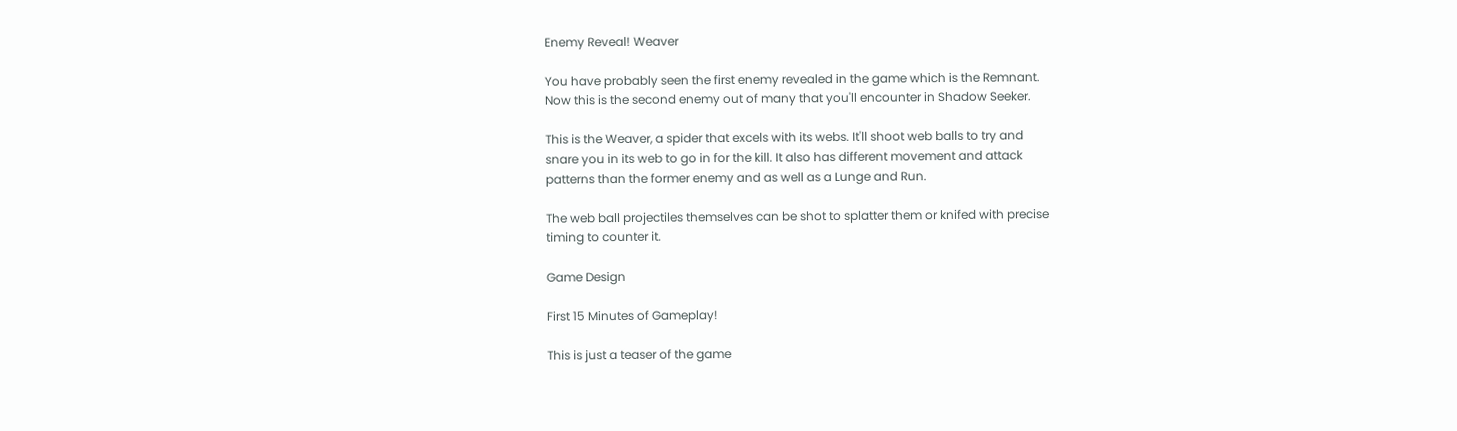Enemy Reveal! Weaver

You have probably seen the first enemy revealed in the game which is the Remnant.
Now this is the second enemy out of many that you'll encounter in Shadow Seeker.

This is the Weaver, a spider that excels with its webs. It'll shoot web balls to try and
snare you in its web to go in for the kill. It also has different movement and attack
patterns than the former enemy and as well as a Lunge and Run.

The web ball projectiles themselves can be shot to splatter them or knifed with precise
timing to counter it.

Game Design

First 15 Minutes of Gameplay!

This is just a teaser of the game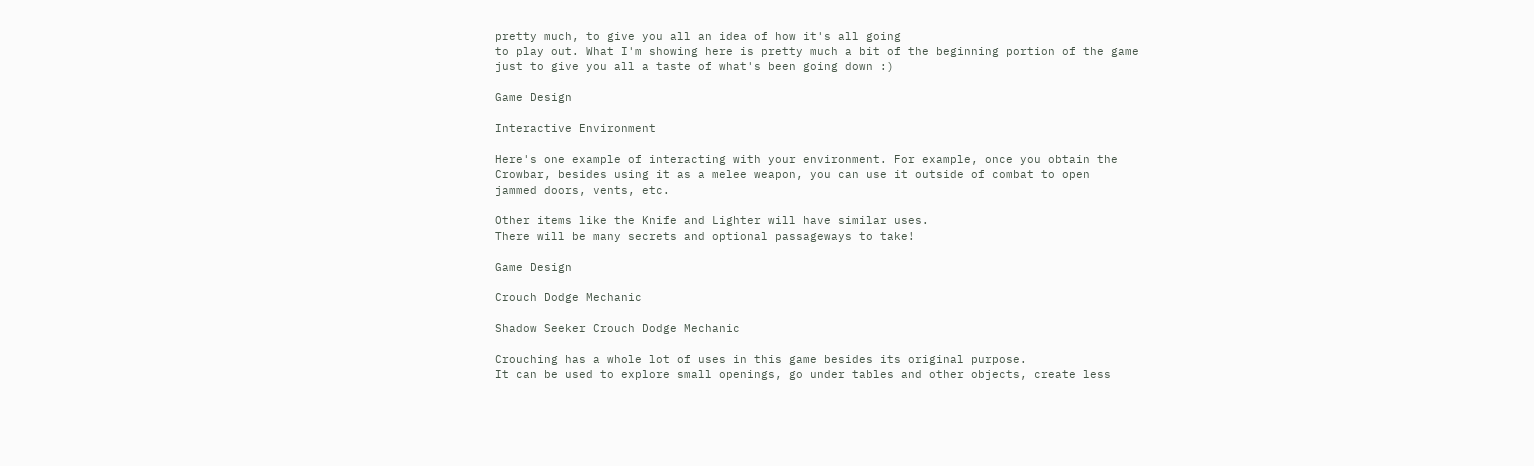pretty much, to give you all an idea of how it's all going
to play out. What I'm showing here is pretty much a bit of the beginning portion of the game
just to give you all a taste of what's been going down :)

Game Design

Interactive Environment

Here's one example of interacting with your environment. For example, once you obtain the
Crowbar, besides using it as a melee weapon, you can use it outside of combat to open
jammed doors, vents, etc.

Other items like the Knife and Lighter will have similar uses.
There will be many secrets and optional passageways to take!

Game Design

Crouch Dodge Mechanic

Shadow Seeker Crouch Dodge Mechanic

Crouching has a whole lot of uses in this game besides its original purpose.
It can be used to explore small openings, go under tables and other objects, create less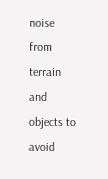noise from terrain and objects to avoid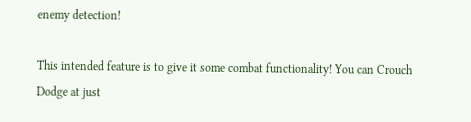enemy detection!

This intended feature is to give it some combat functionality! You can Crouch Dodge at just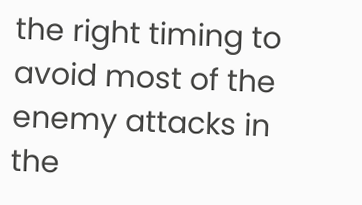the right timing to avoid most of the enemy attacks in the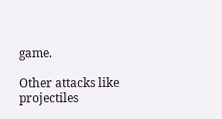game.

Other attacks like projectiles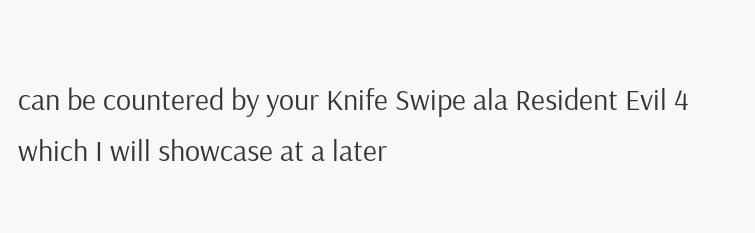can be countered by your Knife Swipe ala Resident Evil 4
which I will showcase at a later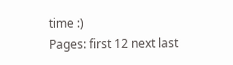time :)
Pages: first 12 next last